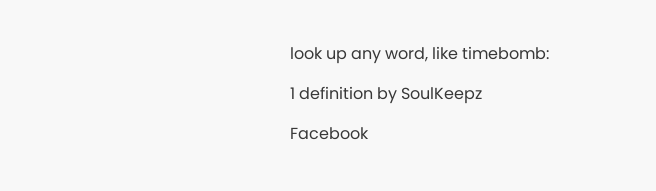look up any word, like timebomb:

1 definition by SoulKeepz

Facebook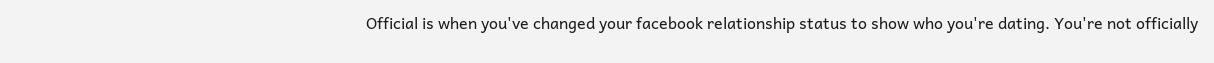Official is when you've changed your facebook relationship status to show who you're dating. You're not officially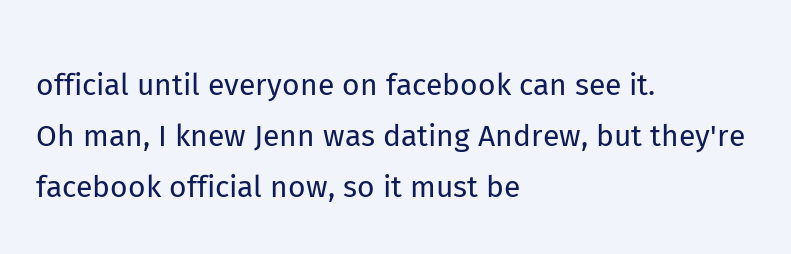official until everyone on facebook can see it.
Oh man, I knew Jenn was dating Andrew, but they're facebook official now, so it must be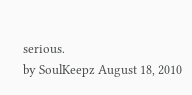serious.
by SoulKeepz August 18, 2010